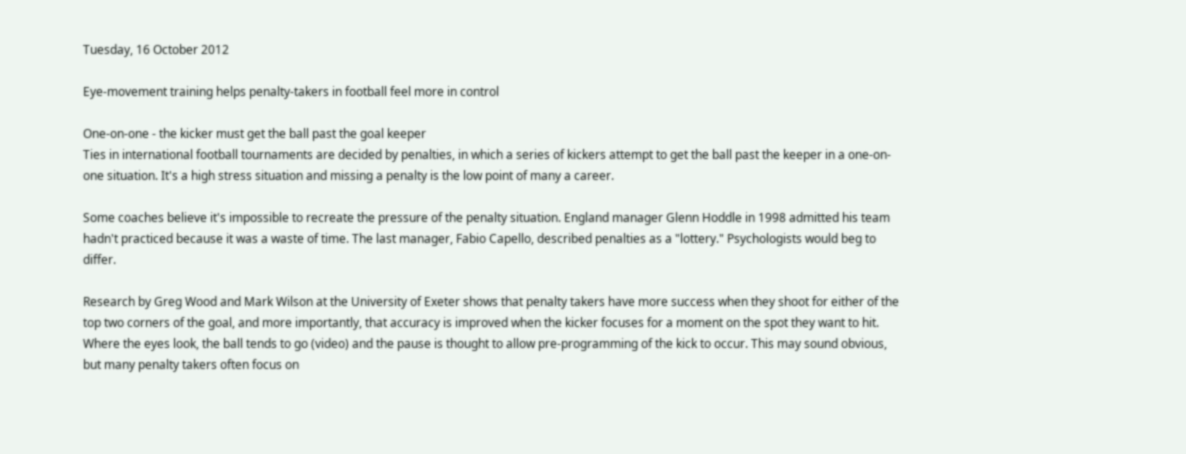Tuesday, 16 October 2012

Eye-movement training helps penalty-takers in football feel more in control

One-on-one - the kicker must get the ball past the goal keeper
Ties in international football tournaments are decided by penalties, in which a series of kickers attempt to get the ball past the keeper in a one-on-one situation. It's a high stress situation and missing a penalty is the low point of many a career.

Some coaches believe it's impossible to recreate the pressure of the penalty situation. England manager Glenn Hoddle in 1998 admitted his team hadn't practiced because it was a waste of time. The last manager, Fabio Capello, described penalties as a "lottery." Psychologists would beg to differ.

Research by Greg Wood and Mark Wilson at the University of Exeter shows that penalty takers have more success when they shoot for either of the top two corners of the goal, and more importantly, that accuracy is improved when the kicker focuses for a moment on the spot they want to hit. Where the eyes look, the ball tends to go (video) and the pause is thought to allow pre-programming of the kick to occur. This may sound obvious, but many penalty takers often focus on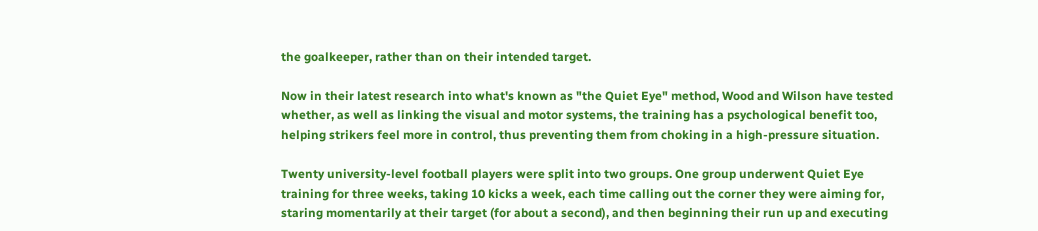the goalkeeper, rather than on their intended target.

Now in their latest research into what's known as "the Quiet Eye" method, Wood and Wilson have tested whether, as well as linking the visual and motor systems, the training has a psychological benefit too, helping strikers feel more in control, thus preventing them from choking in a high-pressure situation.

Twenty university-level football players were split into two groups. One group underwent Quiet Eye training for three weeks, taking 10 kicks a week, each time calling out the corner they were aiming for, staring momentarily at their target (for about a second), and then beginning their run up and executing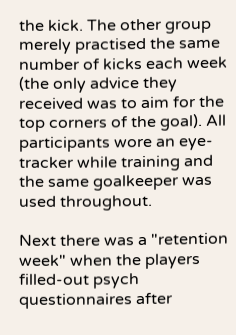the kick. The other group merely practised the same number of kicks each week (the only advice they received was to aim for the top corners of the goal). All participants wore an eye-tracker while training and the same goalkeeper was used throughout.

Next there was a "retention week" when the players filled-out psych questionnaires after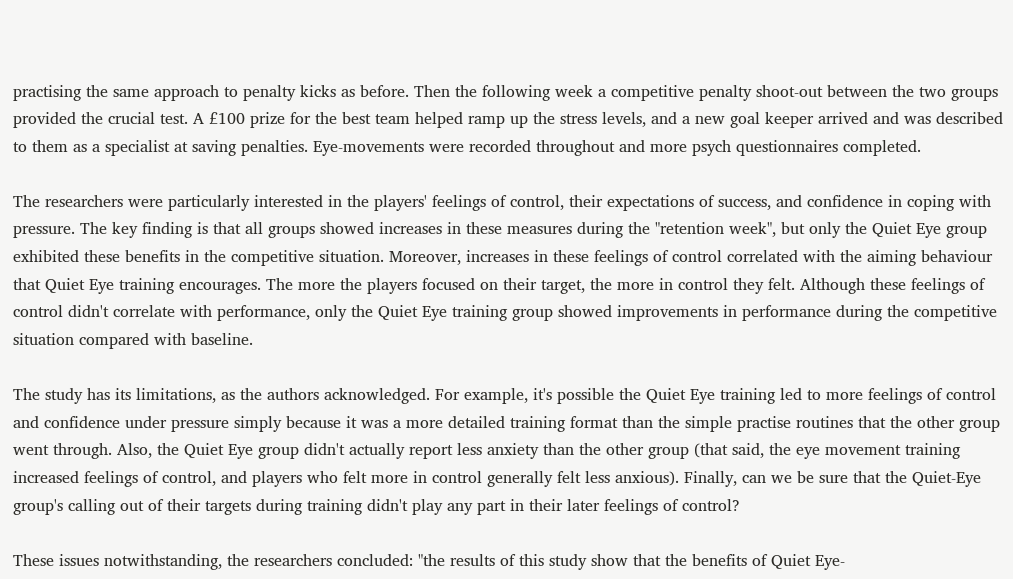practising the same approach to penalty kicks as before. Then the following week a competitive penalty shoot-out between the two groups provided the crucial test. A £100 prize for the best team helped ramp up the stress levels, and a new goal keeper arrived and was described to them as a specialist at saving penalties. Eye-movements were recorded throughout and more psych questionnaires completed.

The researchers were particularly interested in the players' feelings of control, their expectations of success, and confidence in coping with pressure. The key finding is that all groups showed increases in these measures during the "retention week", but only the Quiet Eye group exhibited these benefits in the competitive situation. Moreover, increases in these feelings of control correlated with the aiming behaviour that Quiet Eye training encourages. The more the players focused on their target, the more in control they felt. Although these feelings of control didn't correlate with performance, only the Quiet Eye training group showed improvements in performance during the competitive situation compared with baseline.

The study has its limitations, as the authors acknowledged. For example, it's possible the Quiet Eye training led to more feelings of control and confidence under pressure simply because it was a more detailed training format than the simple practise routines that the other group went through. Also, the Quiet Eye group didn't actually report less anxiety than the other group (that said, the eye movement training increased feelings of control, and players who felt more in control generally felt less anxious). Finally, can we be sure that the Quiet-Eye group's calling out of their targets during training didn't play any part in their later feelings of control?

These issues notwithstanding, the researchers concluded: "the results of this study show that the benefits of Quiet Eye-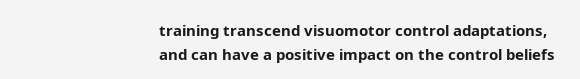training transcend visuomotor control adaptations, and can have a positive impact on the control beliefs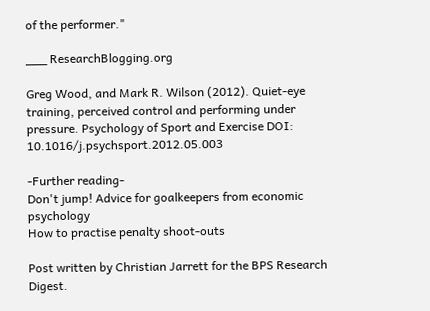of the performer."

___ ResearchBlogging.org

Greg Wood, and Mark R. Wilson (2012). Quiet-eye training, perceived control and performing under pressure. Psychology of Sport and Exercise DOI: 10.1016/j.psychsport.2012.05.003

-Further reading-
Don't jump! Advice for goalkeepers from economic psychology
How to practise penalty shoot-outs

Post written by Christian Jarrett for the BPS Research Digest.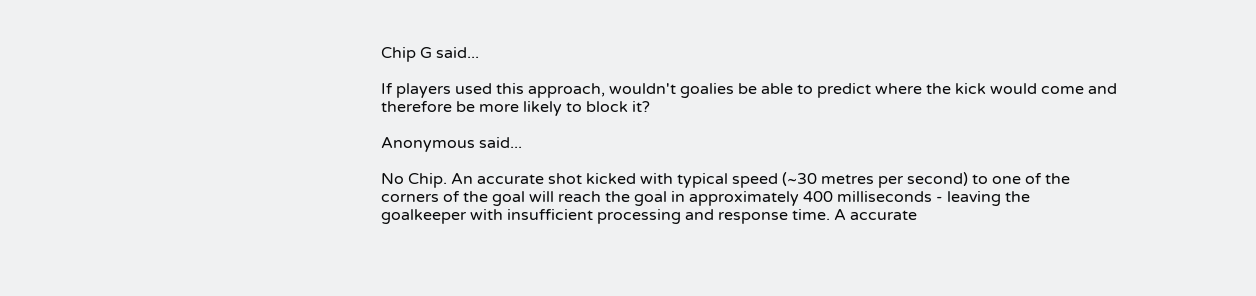Chip G said...

If players used this approach, wouldn't goalies be able to predict where the kick would come and therefore be more likely to block it?

Anonymous said...

No Chip. An accurate shot kicked with typical speed (~30 metres per second) to one of the corners of the goal will reach the goal in approximately 400 milliseconds - leaving the goalkeeper with insufficient processing and response time. A accurate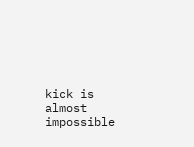kick is almost impossible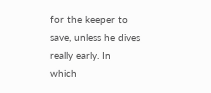for the keeper to save, unless he dives really early. In which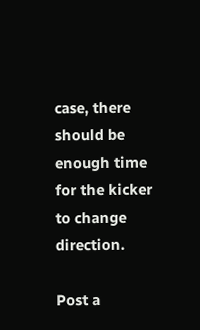case, there should be enough time for the kicker to change direction.

Post a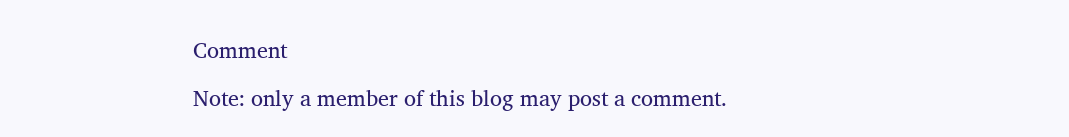Comment

Note: only a member of this blog may post a comment.